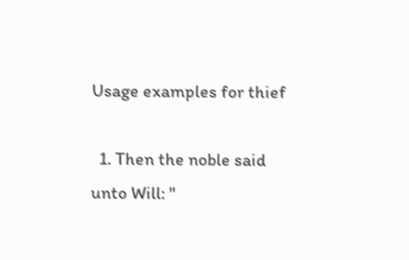Usage examples for thief

  1. Then the noble said unto Will: "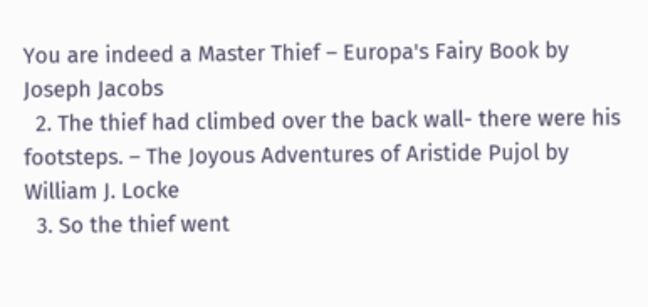You are indeed a Master Thief – Europa's Fairy Book by Joseph Jacobs
  2. The thief had climbed over the back wall- there were his footsteps. – The Joyous Adventures of Aristide Pujol by William J. Locke
  3. So the thief went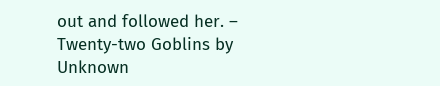out and followed her. – Twenty-two Goblins by Unknown